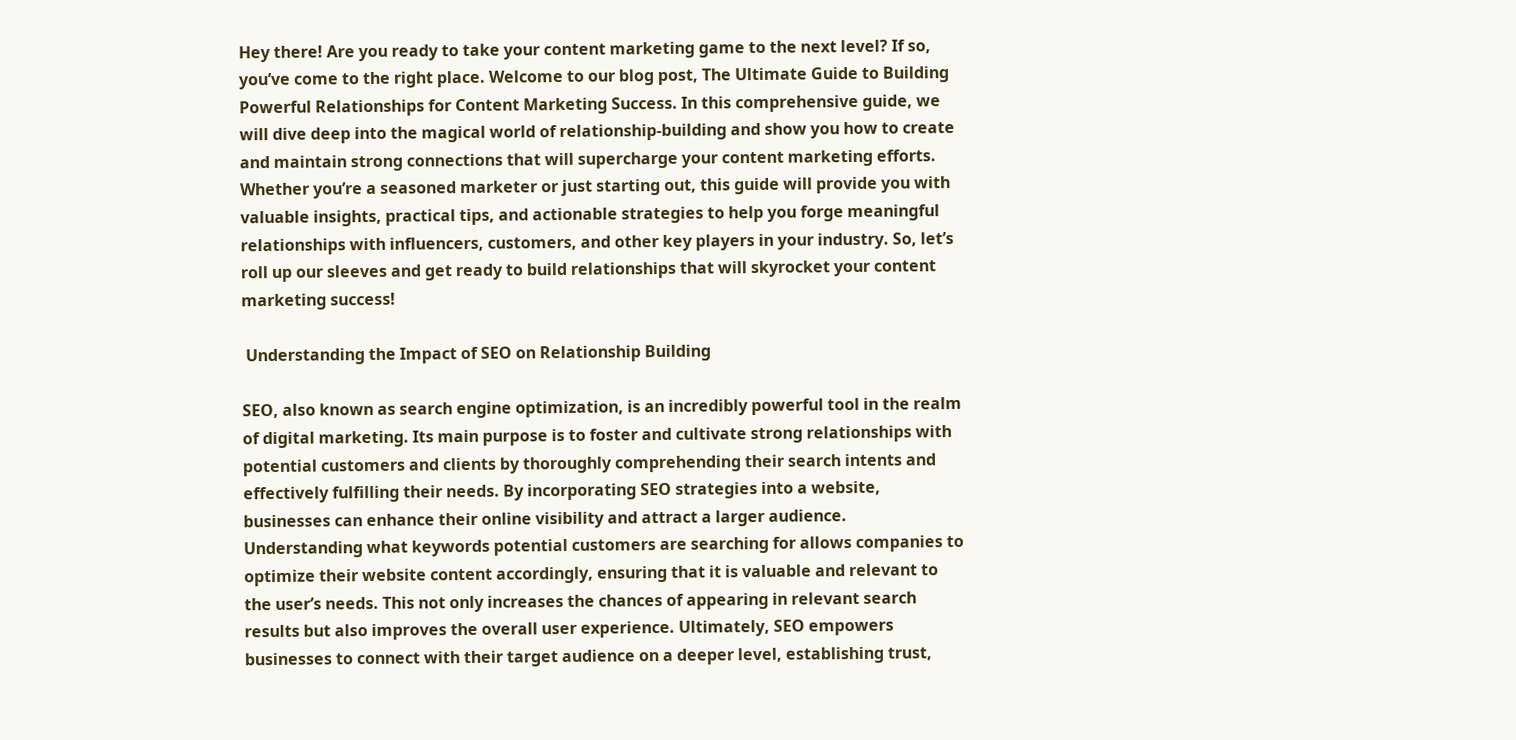Hey there! Are you ready to take your content marketing game to the next level? If so, you’ve come to the right place. Welcome to our blog post, The Ultimate Guide to Building Powerful Relationships for Content Marketing Success. In this comprehensive guide, we will dive deep into the magical world of relationship-building and show you how to create and maintain strong connections that will supercharge your content marketing efforts. Whether you’re a seasoned marketer or just starting out, this guide will provide you with valuable insights, practical tips, and actionable strategies to help you forge meaningful relationships with influencers, customers, and other key players in your industry. So, let’s roll up our sleeves and get ready to build relationships that will skyrocket your content marketing success!

 Understanding the Impact of SEO on Relationship Building

SEO, also known as search engine optimization, is an incredibly powerful tool in the realm of digital marketing. Its main purpose is to foster and cultivate strong relationships with potential customers and clients by thoroughly comprehending their search intents and effectively fulfilling their needs. By incorporating SEO strategies into a website, businesses can enhance their online visibility and attract a larger audience. Understanding what keywords potential customers are searching for allows companies to optimize their website content accordingly, ensuring that it is valuable and relevant to the user’s needs. This not only increases the chances of appearing in relevant search results but also improves the overall user experience. Ultimately, SEO empowers businesses to connect with their target audience on a deeper level, establishing trust,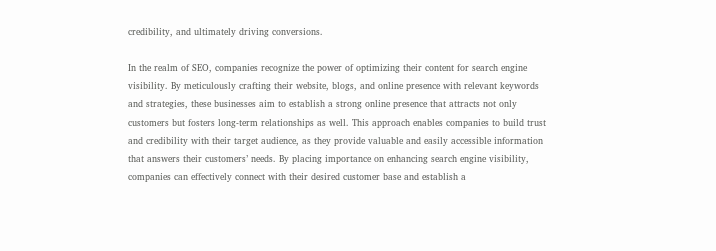credibility, and ultimately driving conversions.

In the realm of SEO, companies recognize the power of optimizing their content for search engine visibility. By meticulously crafting their website, blogs, and online presence with relevant keywords and strategies, these businesses aim to establish a strong online presence that attracts not only customers but fosters long-term relationships as well. This approach enables companies to build trust and credibility with their target audience, as they provide valuable and easily accessible information that answers their customers’ needs. By placing importance on enhancing search engine visibility, companies can effectively connect with their desired customer base and establish a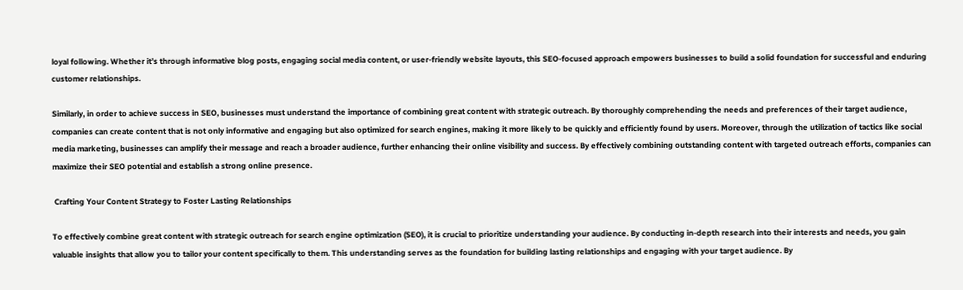loyal following. Whether it’s through informative blog posts, engaging social media content, or user-friendly website layouts, this SEO-focused approach empowers businesses to build a solid foundation for successful and enduring customer relationships.

Similarly, in order to achieve success in SEO, businesses must understand the importance of combining great content with strategic outreach. By thoroughly comprehending the needs and preferences of their target audience, companies can create content that is not only informative and engaging but also optimized for search engines, making it more likely to be quickly and efficiently found by users. Moreover, through the utilization of tactics like social media marketing, businesses can amplify their message and reach a broader audience, further enhancing their online visibility and success. By effectively combining outstanding content with targeted outreach efforts, companies can maximize their SEO potential and establish a strong online presence.

 Crafting Your Content Strategy to Foster Lasting Relationships

To effectively combine great content with strategic outreach for search engine optimization (SEO), it is crucial to prioritize understanding your audience. By conducting in-depth research into their interests and needs, you gain valuable insights that allow you to tailor your content specifically to them. This understanding serves as the foundation for building lasting relationships and engaging with your target audience. By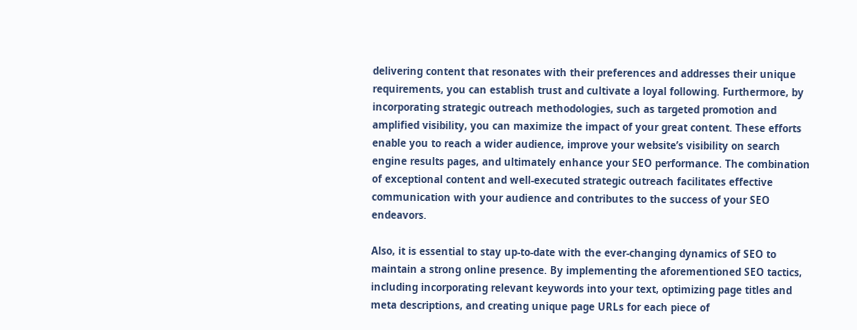delivering content that resonates with their preferences and addresses their unique requirements, you can establish trust and cultivate a loyal following. Furthermore, by incorporating strategic outreach methodologies, such as targeted promotion and amplified visibility, you can maximize the impact of your great content. These efforts enable you to reach a wider audience, improve your website’s visibility on search engine results pages, and ultimately enhance your SEO performance. The combination of exceptional content and well-executed strategic outreach facilitates effective communication with your audience and contributes to the success of your SEO endeavors.

Also, it is essential to stay up-to-date with the ever-changing dynamics of SEO to maintain a strong online presence. By implementing the aforementioned SEO tactics, including incorporating relevant keywords into your text, optimizing page titles and meta descriptions, and creating unique page URLs for each piece of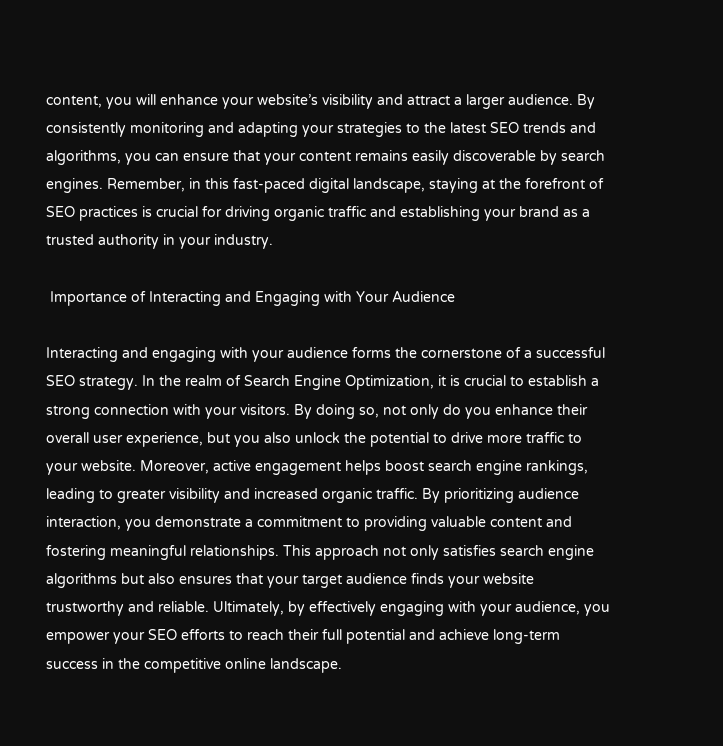content, you will enhance your website’s visibility and attract a larger audience. By consistently monitoring and adapting your strategies to the latest SEO trends and algorithms, you can ensure that your content remains easily discoverable by search engines. Remember, in this fast-paced digital landscape, staying at the forefront of SEO practices is crucial for driving organic traffic and establishing your brand as a trusted authority in your industry.

 Importance of Interacting and Engaging with Your Audience

Interacting and engaging with your audience forms the cornerstone of a successful SEO strategy. In the realm of Search Engine Optimization, it is crucial to establish a strong connection with your visitors. By doing so, not only do you enhance their overall user experience, but you also unlock the potential to drive more traffic to your website. Moreover, active engagement helps boost search engine rankings, leading to greater visibility and increased organic traffic. By prioritizing audience interaction, you demonstrate a commitment to providing valuable content and fostering meaningful relationships. This approach not only satisfies search engine algorithms but also ensures that your target audience finds your website trustworthy and reliable. Ultimately, by effectively engaging with your audience, you empower your SEO efforts to reach their full potential and achieve long-term success in the competitive online landscape.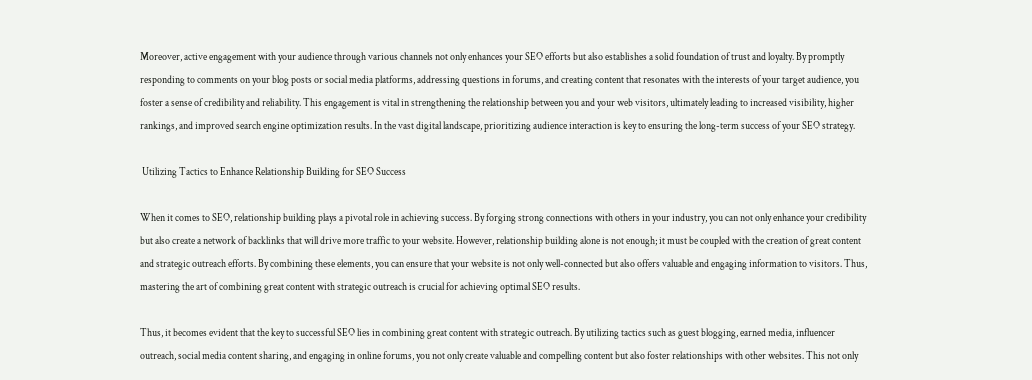Moreover, active engagement with your audience through various channels not only enhances your SEO efforts but also establishes a solid foundation of trust and loyalty. By promptly responding to comments on your blog posts or social media platforms, addressing questions in forums, and creating content that resonates with the interests of your target audience, you foster a sense of credibility and reliability. This engagement is vital in strengthening the relationship between you and your web visitors, ultimately leading to increased visibility, higher rankings, and improved search engine optimization results. In the vast digital landscape, prioritizing audience interaction is key to ensuring the long-term success of your SEO strategy.

 Utilizing Tactics to Enhance Relationship Building for SEO Success

When it comes to SEO, relationship building plays a pivotal role in achieving success. By forging strong connections with others in your industry, you can not only enhance your credibility but also create a network of backlinks that will drive more traffic to your website. However, relationship building alone is not enough; it must be coupled with the creation of great content and strategic outreach efforts. By combining these elements, you can ensure that your website is not only well-connected but also offers valuable and engaging information to visitors. Thus, mastering the art of combining great content with strategic outreach is crucial for achieving optimal SEO results.

Thus, it becomes evident that the key to successful SEO lies in combining great content with strategic outreach. By utilizing tactics such as guest blogging, earned media, influencer outreach, social media content sharing, and engaging in online forums, you not only create valuable and compelling content but also foster relationships with other websites. This not only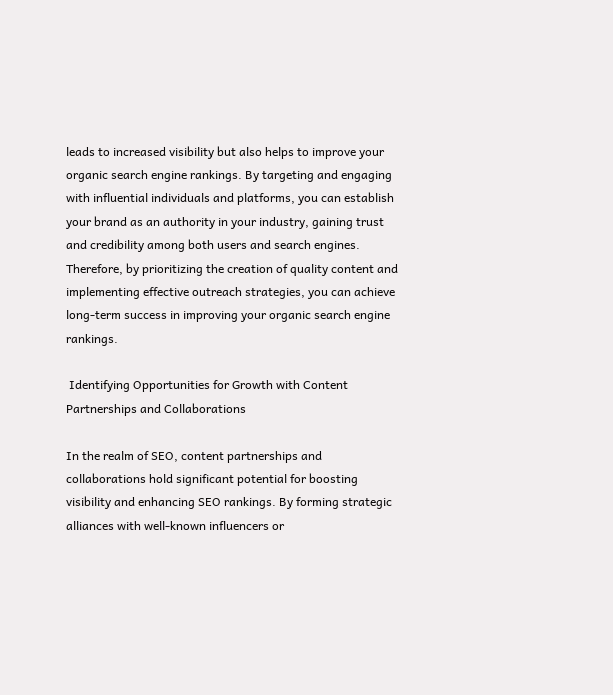leads to increased visibility but also helps to improve your organic search engine rankings. By targeting and engaging with influential individuals and platforms, you can establish your brand as an authority in your industry, gaining trust and credibility among both users and search engines. Therefore, by prioritizing the creation of quality content and implementing effective outreach strategies, you can achieve long-term success in improving your organic search engine rankings.

 Identifying Opportunities for Growth with Content Partnerships and Collaborations

In the realm of SEO, content partnerships and collaborations hold significant potential for boosting visibility and enhancing SEO rankings. By forming strategic alliances with well-known influencers or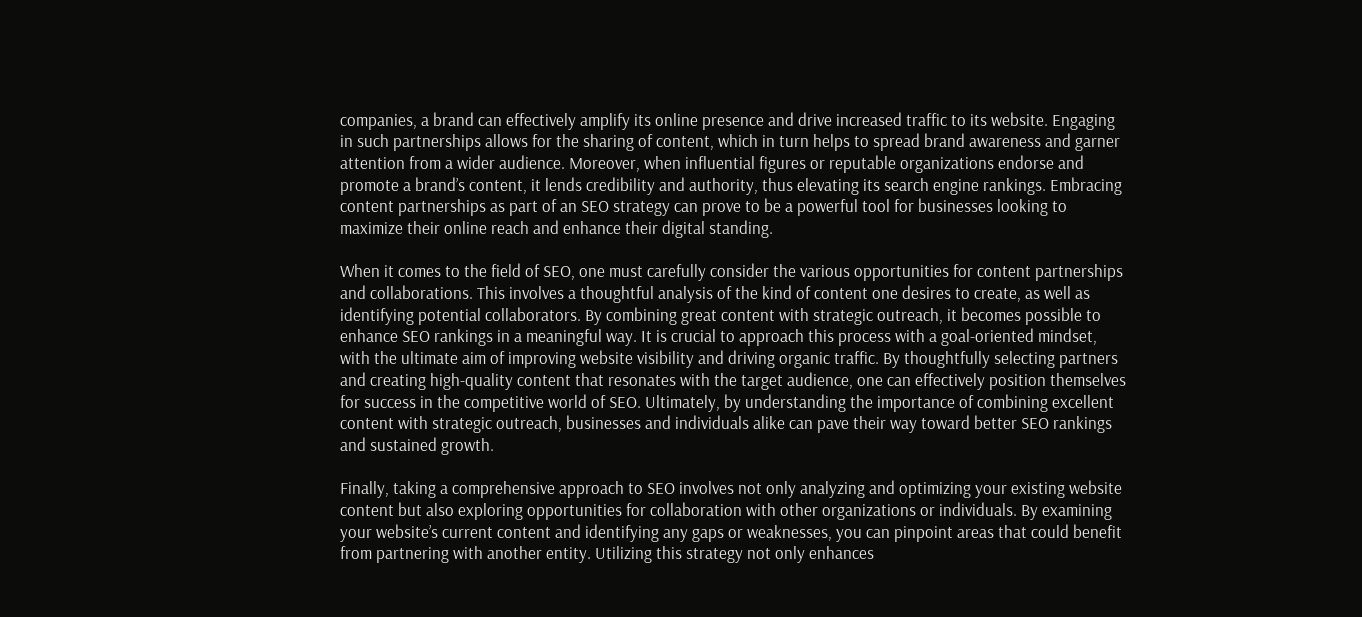companies, a brand can effectively amplify its online presence and drive increased traffic to its website. Engaging in such partnerships allows for the sharing of content, which in turn helps to spread brand awareness and garner attention from a wider audience. Moreover, when influential figures or reputable organizations endorse and promote a brand’s content, it lends credibility and authority, thus elevating its search engine rankings. Embracing content partnerships as part of an SEO strategy can prove to be a powerful tool for businesses looking to maximize their online reach and enhance their digital standing.

When it comes to the field of SEO, one must carefully consider the various opportunities for content partnerships and collaborations. This involves a thoughtful analysis of the kind of content one desires to create, as well as identifying potential collaborators. By combining great content with strategic outreach, it becomes possible to enhance SEO rankings in a meaningful way. It is crucial to approach this process with a goal-oriented mindset, with the ultimate aim of improving website visibility and driving organic traffic. By thoughtfully selecting partners and creating high-quality content that resonates with the target audience, one can effectively position themselves for success in the competitive world of SEO. Ultimately, by understanding the importance of combining excellent content with strategic outreach, businesses and individuals alike can pave their way toward better SEO rankings and sustained growth.

Finally, taking a comprehensive approach to SEO involves not only analyzing and optimizing your existing website content but also exploring opportunities for collaboration with other organizations or individuals. By examining your website’s current content and identifying any gaps or weaknesses, you can pinpoint areas that could benefit from partnering with another entity. Utilizing this strategy not only enhances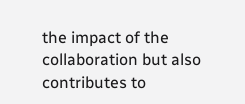the impact of the collaboration but also contributes to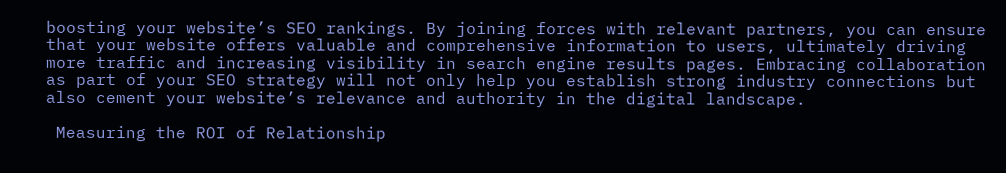boosting your website’s SEO rankings. By joining forces with relevant partners, you can ensure that your website offers valuable and comprehensive information to users, ultimately driving more traffic and increasing visibility in search engine results pages. Embracing collaboration as part of your SEO strategy will not only help you establish strong industry connections but also cement your website’s relevance and authority in the digital landscape.

 Measuring the ROI of Relationship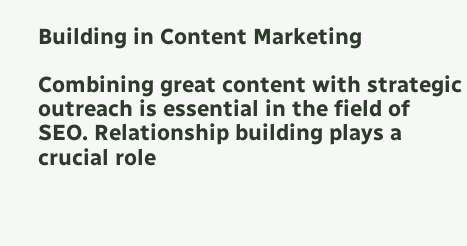Building in Content Marketing

Combining great content with strategic outreach is essential in the field of SEO. Relationship building plays a crucial role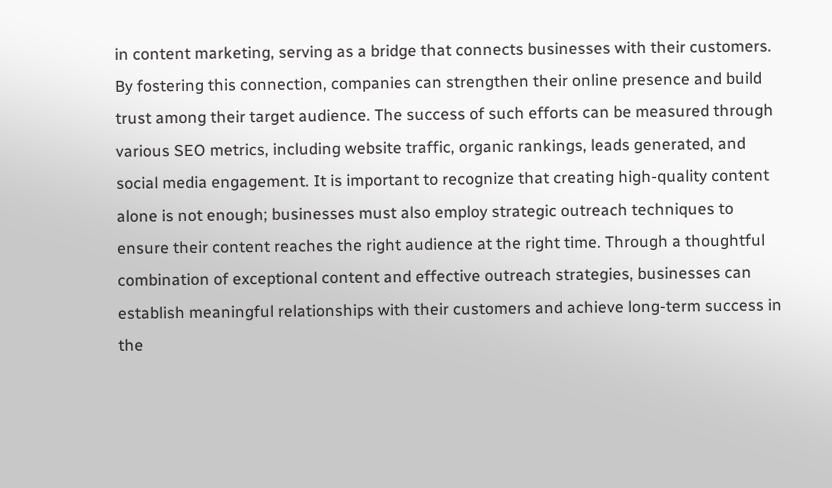in content marketing, serving as a bridge that connects businesses with their customers. By fostering this connection, companies can strengthen their online presence and build trust among their target audience. The success of such efforts can be measured through various SEO metrics, including website traffic, organic rankings, leads generated, and social media engagement. It is important to recognize that creating high-quality content alone is not enough; businesses must also employ strategic outreach techniques to ensure their content reaches the right audience at the right time. Through a thoughtful combination of exceptional content and effective outreach strategies, businesses can establish meaningful relationships with their customers and achieve long-term success in the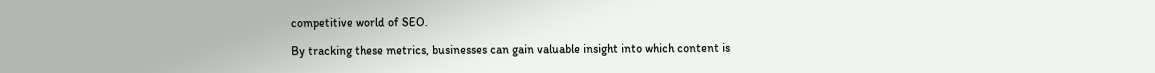competitive world of SEO.

By tracking these metrics, businesses can gain valuable insight into which content is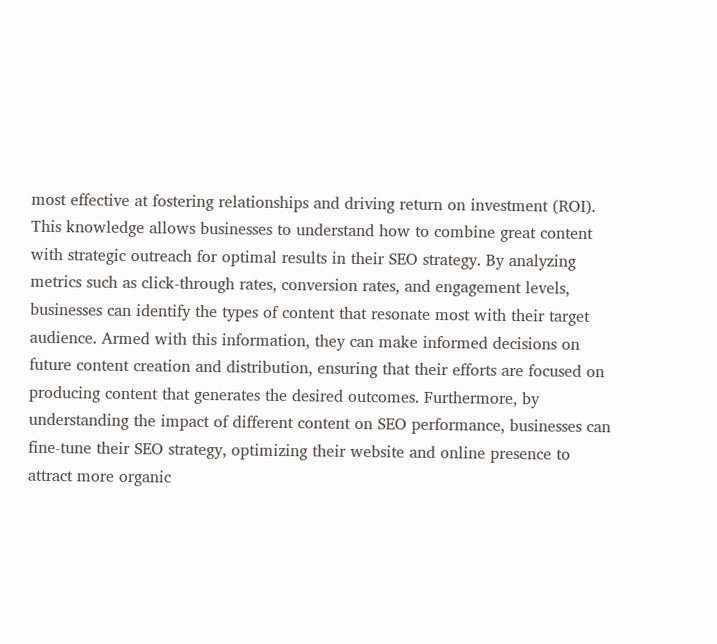most effective at fostering relationships and driving return on investment (ROI). This knowledge allows businesses to understand how to combine great content with strategic outreach for optimal results in their SEO strategy. By analyzing metrics such as click-through rates, conversion rates, and engagement levels, businesses can identify the types of content that resonate most with their target audience. Armed with this information, they can make informed decisions on future content creation and distribution, ensuring that their efforts are focused on producing content that generates the desired outcomes. Furthermore, by understanding the impact of different content on SEO performance, businesses can fine-tune their SEO strategy, optimizing their website and online presence to attract more organic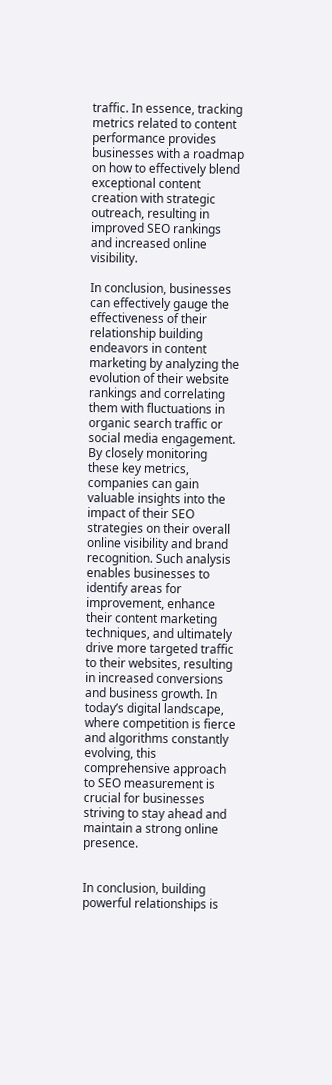traffic. In essence, tracking metrics related to content performance provides businesses with a roadmap on how to effectively blend exceptional content creation with strategic outreach, resulting in improved SEO rankings and increased online visibility.

In conclusion, businesses can effectively gauge the effectiveness of their relationship building endeavors in content marketing by analyzing the evolution of their website rankings and correlating them with fluctuations in organic search traffic or social media engagement. By closely monitoring these key metrics, companies can gain valuable insights into the impact of their SEO strategies on their overall online visibility and brand recognition. Such analysis enables businesses to identify areas for improvement, enhance their content marketing techniques, and ultimately drive more targeted traffic to their websites, resulting in increased conversions and business growth. In today’s digital landscape, where competition is fierce and algorithms constantly evolving, this comprehensive approach to SEO measurement is crucial for businesses striving to stay ahead and maintain a strong online presence.


In conclusion, building powerful relationships is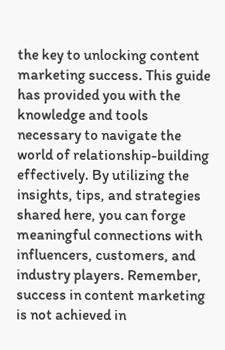the key to unlocking content marketing success. This guide has provided you with the knowledge and tools necessary to navigate the world of relationship-building effectively. By utilizing the insights, tips, and strategies shared here, you can forge meaningful connections with influencers, customers, and industry players. Remember, success in content marketing is not achieved in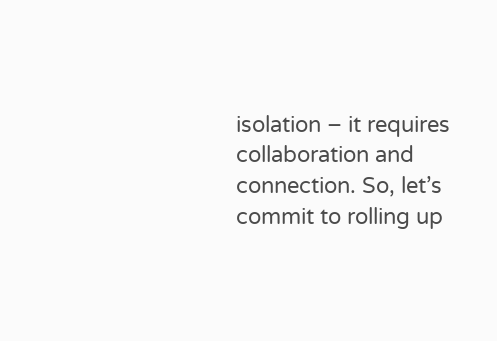isolation – it requires collaboration and connection. So, let’s commit to rolling up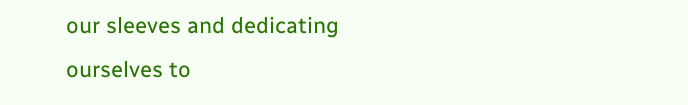our sleeves and dedicating ourselves to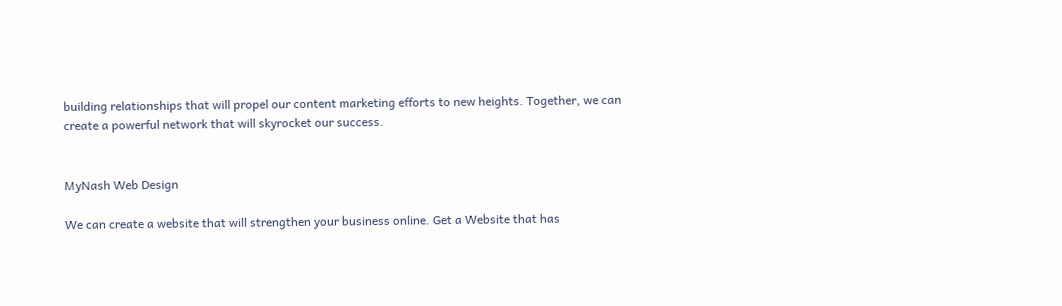building relationships that will propel our content marketing efforts to new heights. Together, we can create a powerful network that will skyrocket our success.


MyNash Web Design

We can create a website that will strengthen your business online. Get a Website that has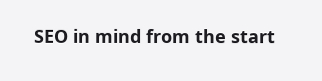SEO in mind from the start